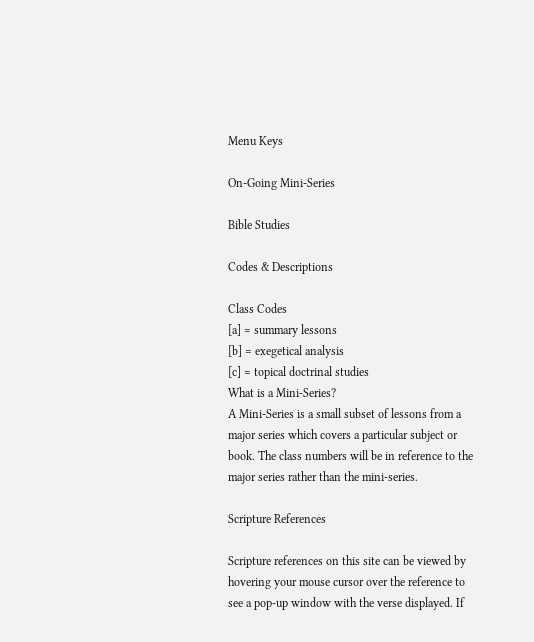Menu Keys

On-Going Mini-Series

Bible Studies

Codes & Descriptions

Class Codes
[a] = summary lessons
[b] = exegetical analysis
[c] = topical doctrinal studies
What is a Mini-Series?
A Mini-Series is a small subset of lessons from a major series which covers a particular subject or book. The class numbers will be in reference to the major series rather than the mini-series.

Scripture References

Scripture references on this site can be viewed by hovering your mouse cursor over the reference to see a pop-up window with the verse displayed. If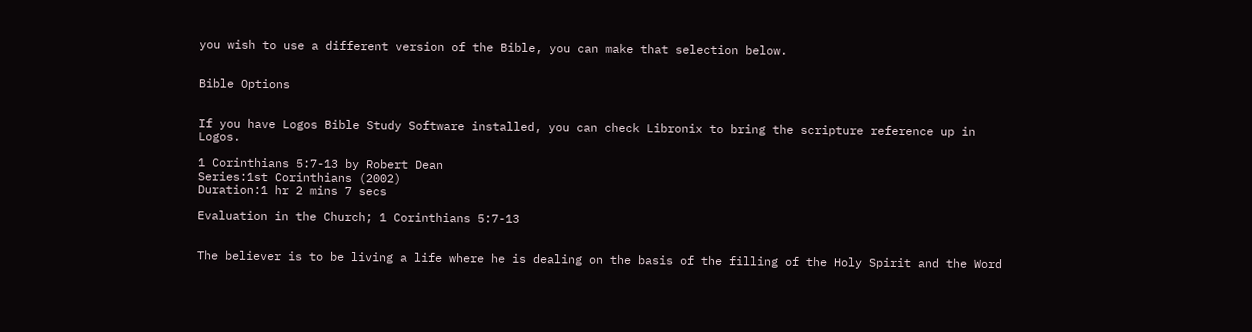you wish to use a different version of the Bible, you can make that selection below.


Bible Options


If you have Logos Bible Study Software installed, you can check Libronix to bring the scripture reference up in Logos.

1 Corinthians 5:7-13 by Robert Dean
Series:1st Corinthians (2002)
Duration:1 hr 2 mins 7 secs

Evaluation in the Church; 1 Corinthians 5:7-13


The believer is to be living a life where he is dealing on the basis of the filling of the Holy Spirit and the Word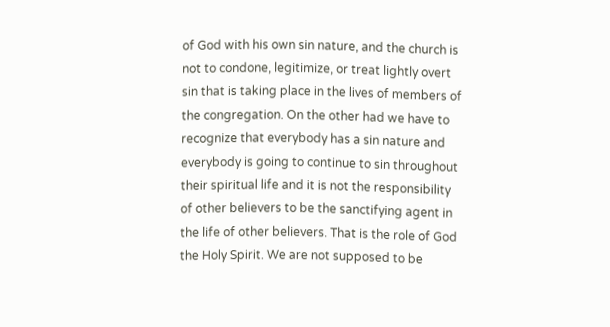of God with his own sin nature, and the church is not to condone, legitimize, or treat lightly overt sin that is taking place in the lives of members of the congregation. On the other had we have to recognize that everybody has a sin nature and everybody is going to continue to sin throughout their spiritual life and it is not the responsibility of other believers to be the sanctifying agent in the life of other believers. That is the role of God the Holy Spirit. We are not supposed to be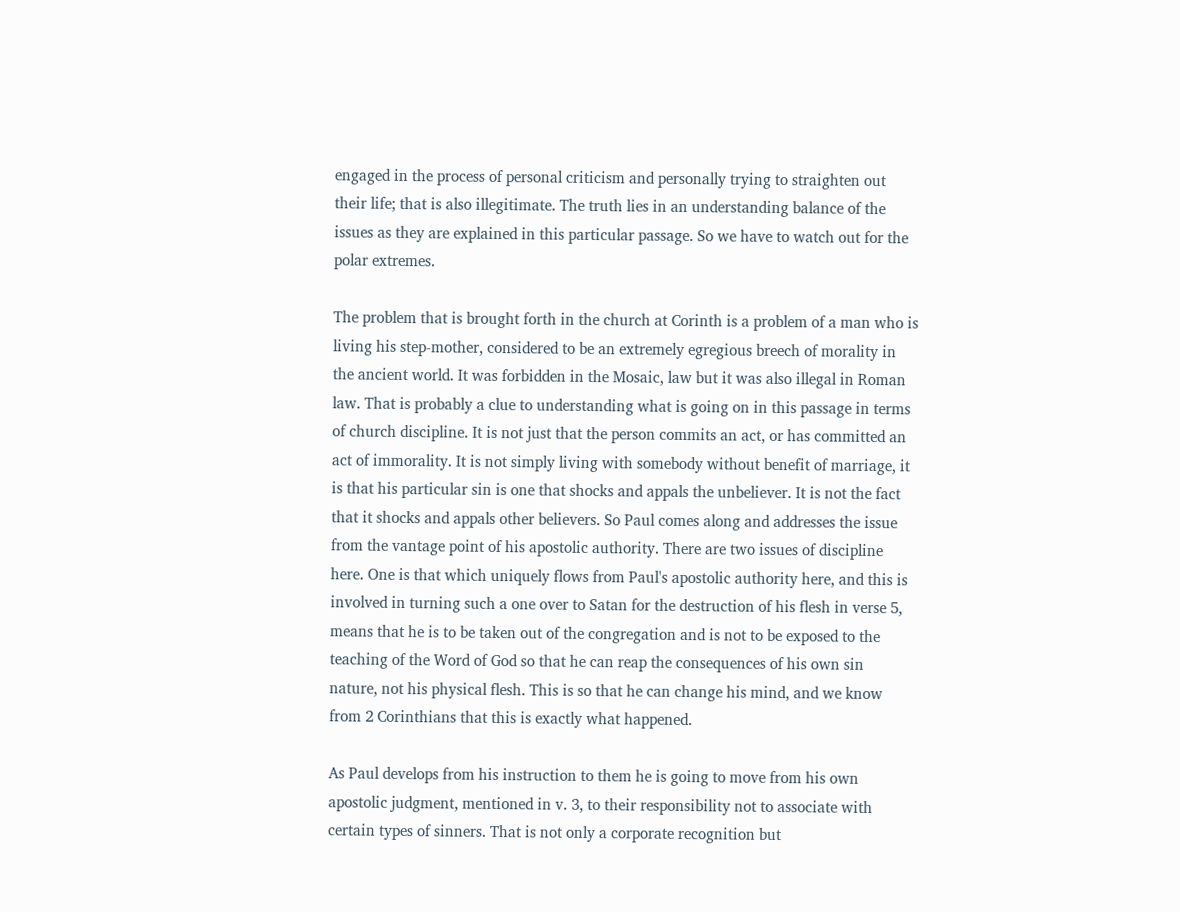engaged in the process of personal criticism and personally trying to straighten out their life; that is also illegitimate. The truth lies in an understanding balance of the issues as they are explained in this particular passage. So we have to watch out for the polar extremes.

The problem that is brought forth in the church at Corinth is a problem of a man who is living his step-mother, considered to be an extremely egregious breech of morality in the ancient world. It was forbidden in the Mosaic, law but it was also illegal in Roman law. That is probably a clue to understanding what is going on in this passage in terms of church discipline. It is not just that the person commits an act, or has committed an act of immorality. It is not simply living with somebody without benefit of marriage, it is that his particular sin is one that shocks and appals the unbeliever. It is not the fact that it shocks and appals other believers. So Paul comes along and addresses the issue from the vantage point of his apostolic authority. There are two issues of discipline here. One is that which uniquely flows from Paul's apostolic authority here, and this is involved in turning such a one over to Satan for the destruction of his flesh in verse 5, means that he is to be taken out of the congregation and is not to be exposed to the teaching of the Word of God so that he can reap the consequences of his own sin nature, not his physical flesh. This is so that he can change his mind, and we know from 2 Corinthians that this is exactly what happened.

As Paul develops from his instruction to them he is going to move from his own apostolic judgment, mentioned in v. 3, to their responsibility not to associate with certain types of sinners. That is not only a corporate recognition but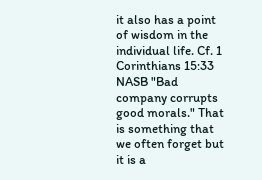it also has a point of wisdom in the individual life. Cf. 1 Corinthians 15:33 NASB "Bad company corrupts good morals." That is something that we often forget but it is a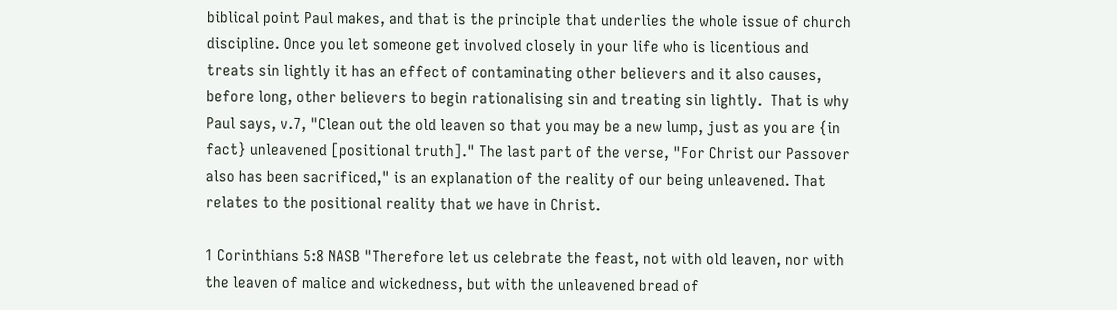biblical point Paul makes, and that is the principle that underlies the whole issue of church discipline. Once you let someone get involved closely in your life who is licentious and treats sin lightly it has an effect of contaminating other believers and it also causes, before long, other believers to begin rationalising sin and treating sin lightly.  That is why Paul says, v.7, "Clean out the old leaven so that you may be a new lump, just as you are {in fact} unleavened [positional truth]." The last part of the verse, "For Christ our Passover also has been sacrificed," is an explanation of the reality of our being unleavened. That relates to the positional reality that we have in Christ.

1 Corinthians 5:8 NASB "Therefore let us celebrate the feast, not with old leaven, nor with the leaven of malice and wickedness, but with the unleavened bread of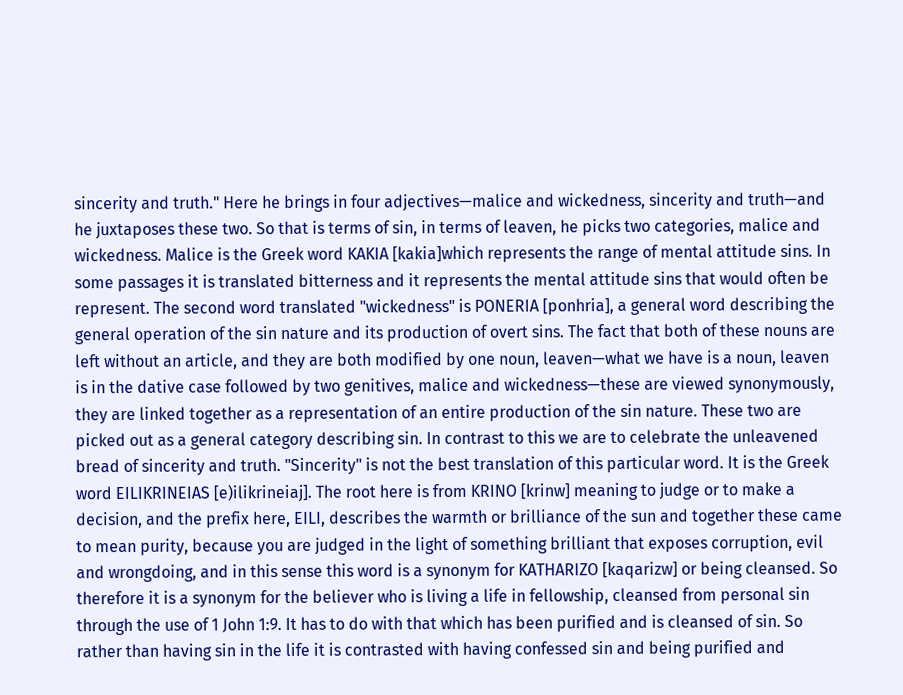sincerity and truth." Here he brings in four adjectives—malice and wickedness, sincerity and truth—and he juxtaposes these two. So that is terms of sin, in terms of leaven, he picks two categories, malice and wickedness. Malice is the Greek word KAKIA [kakia]which represents the range of mental attitude sins. In some passages it is translated bitterness and it represents the mental attitude sins that would often be represent. The second word translated "wickedness" is PONERIA [ponhria], a general word describing the general operation of the sin nature and its production of overt sins. The fact that both of these nouns are left without an article, and they are both modified by one noun, leaven—what we have is a noun, leaven is in the dative case followed by two genitives, malice and wickedness—these are viewed synonymously, they are linked together as a representation of an entire production of the sin nature. These two are picked out as a general category describing sin. In contrast to this we are to celebrate the unleavened bread of sincerity and truth. "Sincerity" is not the best translation of this particular word. It is the Greek word EILIKRINEIAS [e)ilikrineiaj]. The root here is from KRINO [krinw] meaning to judge or to make a decision, and the prefix here, EILI, describes the warmth or brilliance of the sun and together these came to mean purity, because you are judged in the light of something brilliant that exposes corruption, evil and wrongdoing, and in this sense this word is a synonym for KATHARIZO [kaqarizw] or being cleansed. So therefore it is a synonym for the believer who is living a life in fellowship, cleansed from personal sin through the use of 1 John 1:9. It has to do with that which has been purified and is cleansed of sin. So rather than having sin in the life it is contrasted with having confessed sin and being purified and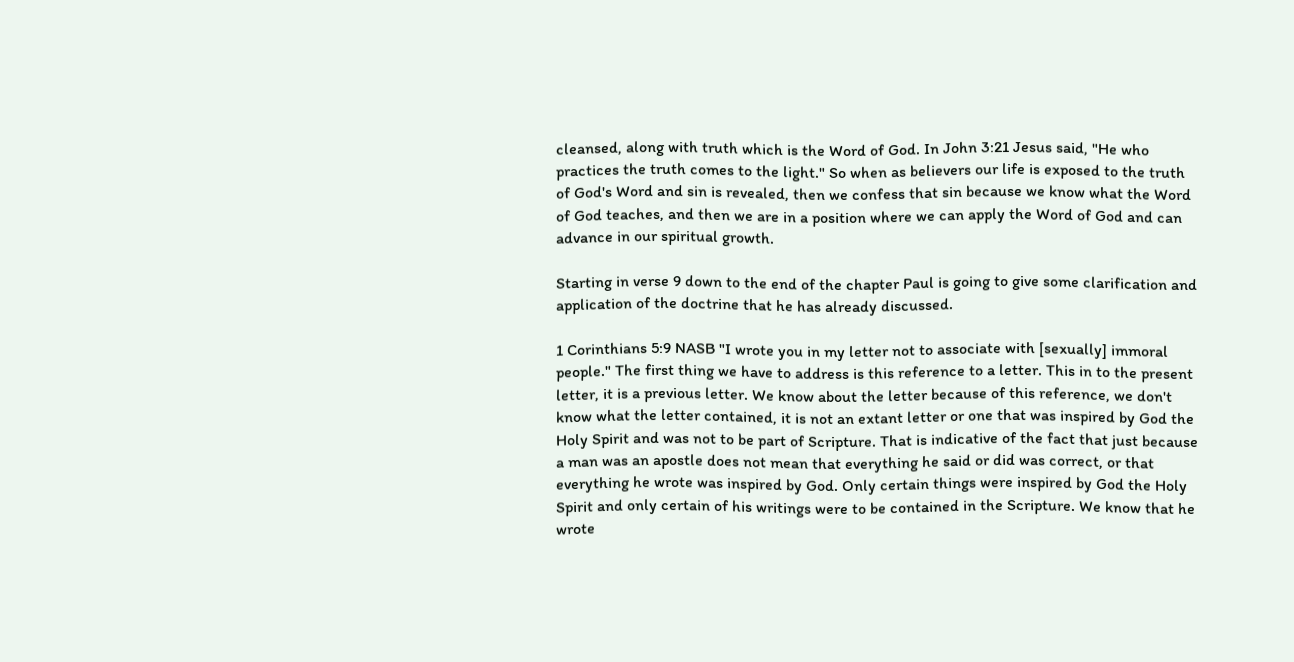cleansed, along with truth which is the Word of God. In John 3:21 Jesus said, "He who practices the truth comes to the light." So when as believers our life is exposed to the truth of God's Word and sin is revealed, then we confess that sin because we know what the Word of God teaches, and then we are in a position where we can apply the Word of God and can advance in our spiritual growth.

Starting in verse 9 down to the end of the chapter Paul is going to give some clarification and application of the doctrine that he has already discussed.

1 Corinthians 5:9 NASB "I wrote you in my letter not to associate with [sexually] immoral people." The first thing we have to address is this reference to a letter. This in to the present letter, it is a previous letter. We know about the letter because of this reference, we don't know what the letter contained, it is not an extant letter or one that was inspired by God the Holy Spirit and was not to be part of Scripture. That is indicative of the fact that just because a man was an apostle does not mean that everything he said or did was correct, or that everything he wrote was inspired by God. Only certain things were inspired by God the Holy Spirit and only certain of his writings were to be contained in the Scripture. We know that he wrote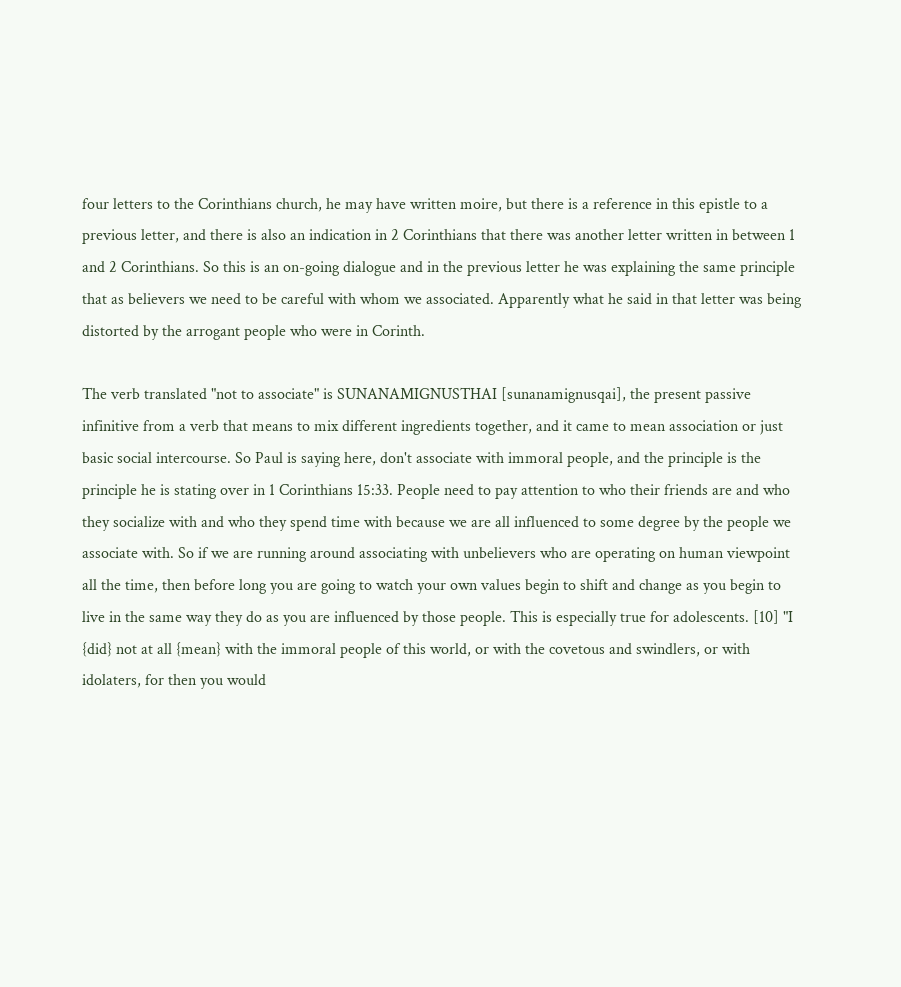four letters to the Corinthians church, he may have written moire, but there is a reference in this epistle to a previous letter, and there is also an indication in 2 Corinthians that there was another letter written in between 1 and 2 Corinthians. So this is an on-going dialogue and in the previous letter he was explaining the same principle that as believers we need to be careful with whom we associated. Apparently what he said in that letter was being distorted by the arrogant people who were in Corinth.

The verb translated "not to associate" is SUNANAMIGNUSTHAI [sunanamignusqai], the present passive infinitive from a verb that means to mix different ingredients together, and it came to mean association or just basic social intercourse. So Paul is saying here, don't associate with immoral people, and the principle is the principle he is stating over in 1 Corinthians 15:33. People need to pay attention to who their friends are and who they socialize with and who they spend time with because we are all influenced to some degree by the people we associate with. So if we are running around associating with unbelievers who are operating on human viewpoint all the time, then before long you are going to watch your own values begin to shift and change as you begin to live in the same way they do as you are influenced by those people. This is especially true for adolescents. [10] "I {did} not at all {mean} with the immoral people of this world, or with the covetous and swindlers, or with idolaters, for then you would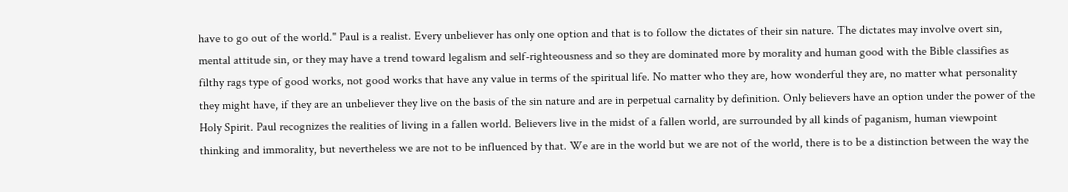have to go out of the world." Paul is a realist. Every unbeliever has only one option and that is to follow the dictates of their sin nature. The dictates may involve overt sin, mental attitude sin, or they may have a trend toward legalism and self-righteousness and so they are dominated more by morality and human good with the Bible classifies as filthy rags type of good works, not good works that have any value in terms of the spiritual life. No matter who they are, how wonderful they are, no matter what personality they might have, if they are an unbeliever they live on the basis of the sin nature and are in perpetual carnality by definition. Only believers have an option under the power of the Holy Spirit. Paul recognizes the realities of living in a fallen world. Believers live in the midst of a fallen world, are surrounded by all kinds of paganism, human viewpoint thinking and immorality, but nevertheless we are not to be influenced by that. We are in the world but we are not of the world, there is to be a distinction between the way the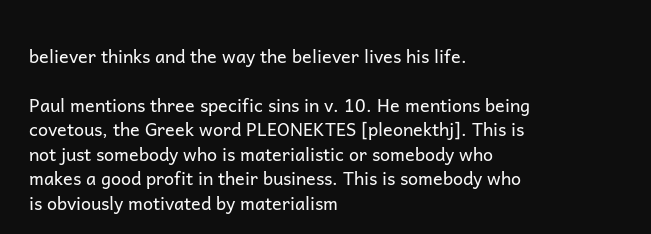believer thinks and the way the believer lives his life.

Paul mentions three specific sins in v. 10. He mentions being covetous, the Greek word PLEONEKTES [pleonekthj]. This is not just somebody who is materialistic or somebody who makes a good profit in their business. This is somebody who is obviously motivated by materialism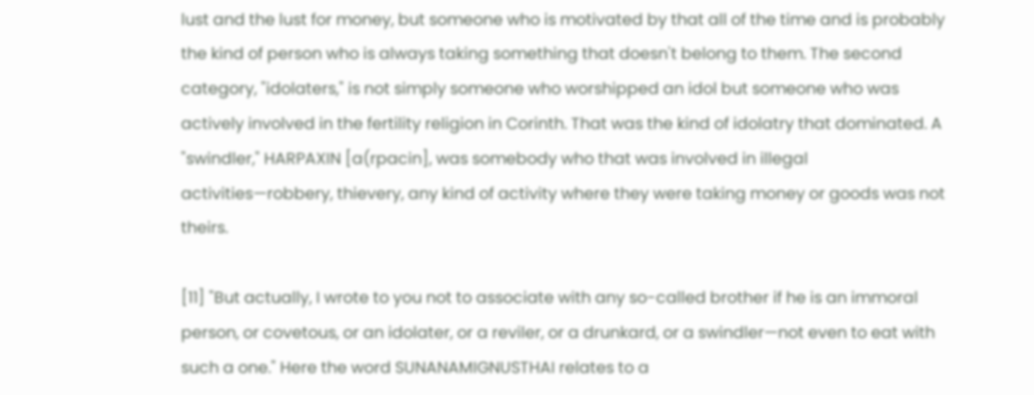lust and the lust for money, but someone who is motivated by that all of the time and is probably the kind of person who is always taking something that doesn't belong to them. The second category, "idolaters," is not simply someone who worshipped an idol but someone who was actively involved in the fertility religion in Corinth. That was the kind of idolatry that dominated. A "swindler," HARPAXIN [a(rpacin], was somebody who that was involved in illegal activities—robbery, thievery, any kind of activity where they were taking money or goods was not theirs.

[11] "But actually, I wrote to you not to associate with any so-called brother if he is an immoral person, or covetous, or an idolater, or a reviler, or a drunkard, or a swindler—not even to eat with such a one." Here the word SUNANAMIGNUSTHAI relates to a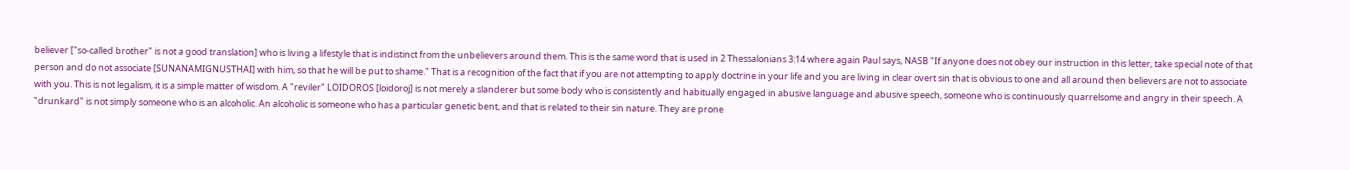believer ["so-called brother" is not a good translation] who is living a lifestyle that is indistinct from the unbelievers around them. This is the same word that is used in 2 Thessalonians 3:14 where again Paul says, NASB "If anyone does not obey our instruction in this letter, take special note of that person and do not associate [SUNANAMIGNUSTHAI] with him, so that he will be put to shame." That is a recognition of the fact that if you are not attempting to apply doctrine in your life and you are living in clear overt sin that is obvious to one and all around then believers are not to associate with you. This is not legalism, it is a simple matter of wisdom. A "reviler" LOIDOROS [loidoroj] is not merely a slanderer but some body who is consistently and habitually engaged in abusive language and abusive speech, someone who is continuously quarrelsome and angry in their speech. A "drunkard" is not simply someone who is an alcoholic. An alcoholic is someone who has a particular genetic bent, and that is related to their sin nature. They are prone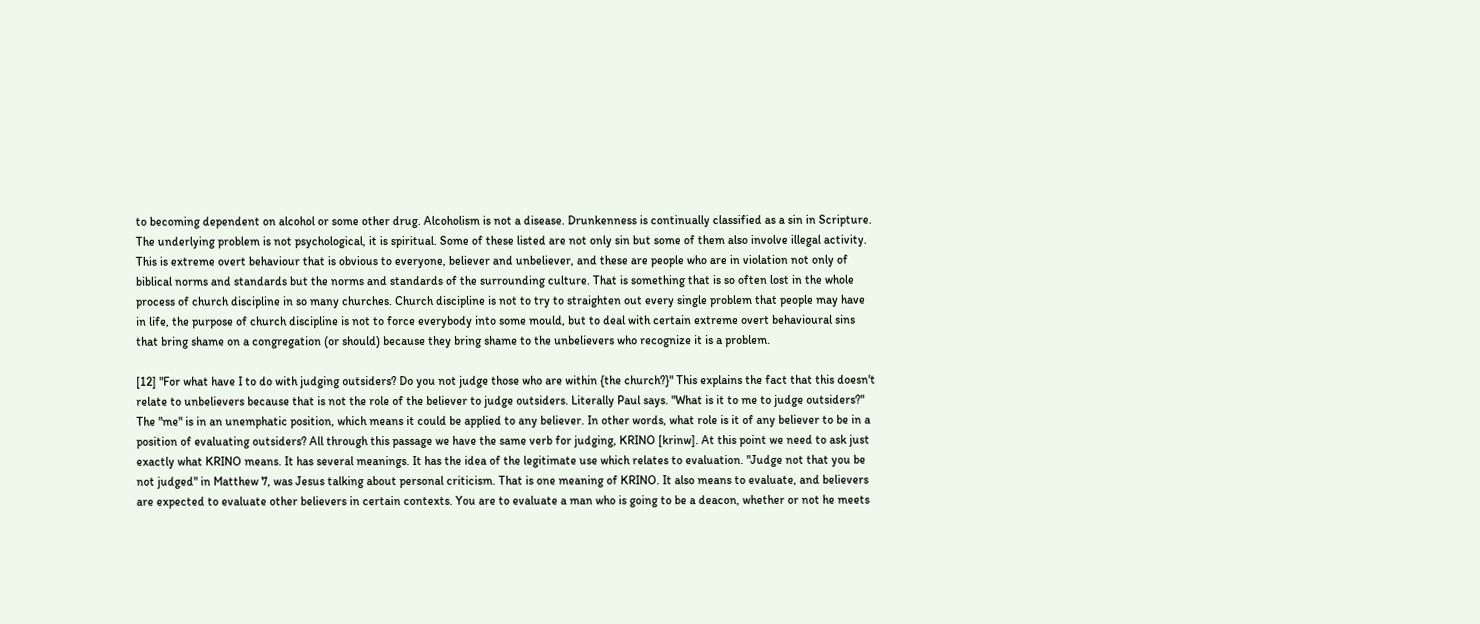to becoming dependent on alcohol or some other drug. Alcoholism is not a disease. Drunkenness is continually classified as a sin in Scripture. The underlying problem is not psychological, it is spiritual. Some of these listed are not only sin but some of them also involve illegal activity. This is extreme overt behaviour that is obvious to everyone, believer and unbeliever, and these are people who are in violation not only of biblical norms and standards but the norms and standards of the surrounding culture. That is something that is so often lost in the whole process of church discipline in so many churches. Church discipline is not to try to straighten out every single problem that people may have in life, the purpose of church discipline is not to force everybody into some mould, but to deal with certain extreme overt behavioural sins that bring shame on a congregation (or should) because they bring shame to the unbelievers who recognize it is a problem.

[12] "For what have I to do with judging outsiders? Do you not judge those who are within {the church?}" This explains the fact that this doesn't relate to unbelievers because that is not the role of the believer to judge outsiders. Literally Paul says. "What is it to me to judge outsiders?" The "me" is in an unemphatic position, which means it could be applied to any believer. In other words, what role is it of any believer to be in a position of evaluating outsiders? All through this passage we have the same verb for judging, KRINO [krinw]. At this point we need to ask just exactly what KRINO means. It has several meanings. It has the idea of the legitimate use which relates to evaluation. "Judge not that you be not judged" in Matthew 7, was Jesus talking about personal criticism. That is one meaning of KRINO. It also means to evaluate, and believers are expected to evaluate other believers in certain contexts. You are to evaluate a man who is going to be a deacon, whether or not he meets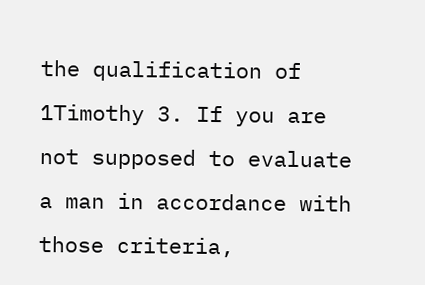the qualification of 1Timothy 3. If you are not supposed to evaluate a man in accordance with those criteria,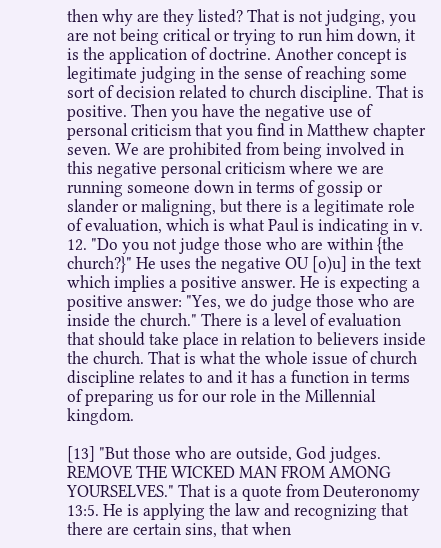then why are they listed? That is not judging, you are not being critical or trying to run him down, it is the application of doctrine. Another concept is legitimate judging in the sense of reaching some sort of decision related to church discipline. That is positive. Then you have the negative use of personal criticism that you find in Matthew chapter seven. We are prohibited from being involved in this negative personal criticism where we are running someone down in terms of gossip or slander or maligning, but there is a legitimate role of evaluation, which is what Paul is indicating in v. 12. "Do you not judge those who are within {the church?}" He uses the negative OU [o)u] in the text which implies a positive answer. He is expecting a positive answer: "Yes, we do judge those who are inside the church." There is a level of evaluation that should take place in relation to believers inside the church. That is what the whole issue of church discipline relates to and it has a function in terms of preparing us for our role in the Millennial kingdom.

[13] "But those who are outside, God judges. REMOVE THE WICKED MAN FROM AMONG YOURSELVES." That is a quote from Deuteronomy 13:5. He is applying the law and recognizing that there are certain sins, that when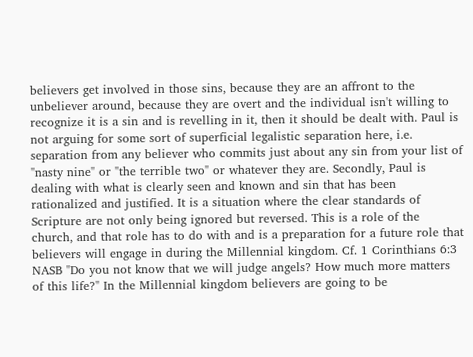believers get involved in those sins, because they are an affront to the unbeliever around, because they are overt and the individual isn't willing to recognize it is a sin and is revelling in it, then it should be dealt with. Paul is not arguing for some sort of superficial legalistic separation here, i.e. separation from any believer who commits just about any sin from your list of "nasty nine" or "the terrible two" or whatever they are. Secondly, Paul is dealing with what is clearly seen and known and sin that has been rationalized and justified. It is a situation where the clear standards of Scripture are not only being ignored but reversed. This is a role of the church, and that role has to do with and is a preparation for a future role that believers will engage in during the Millennial kingdom. Cf. 1 Corinthians 6:3 NASB "Do you not know that we will judge angels? How much more matters of this life?" In the Millennial kingdom believers are going to be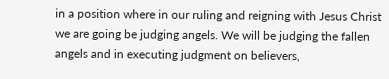in a position where in our ruling and reigning with Jesus Christ we are going be judging angels. We will be judging the fallen angels and in executing judgment on believers,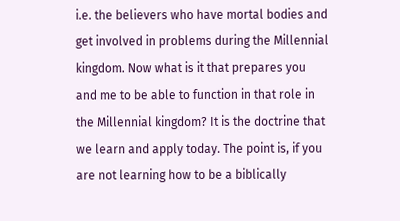i.e. the believers who have mortal bodies and get involved in problems during the Millennial kingdom. Now what is it that prepares you and me to be able to function in that role in the Millennial kingdom? It is the doctrine that we learn and apply today. The point is, if you are not learning how to be a biblically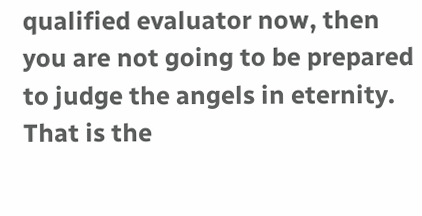qualified evaluator now, then you are not going to be prepared to judge the angels in eternity. That is the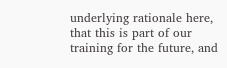underlying rationale here, that this is part of our training for the future, and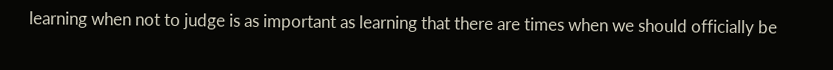learning when not to judge is as important as learning that there are times when we should officially be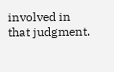involved in that judgment.